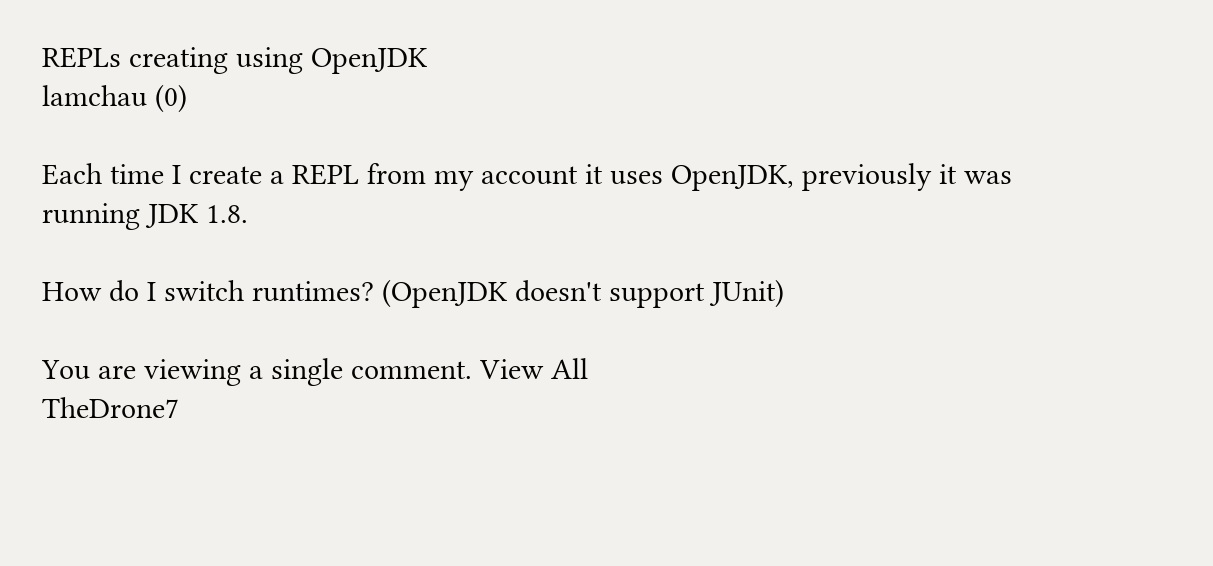REPLs creating using OpenJDK
lamchau (0)

Each time I create a REPL from my account it uses OpenJDK, previously it was running JDK 1.8.

How do I switch runtimes? (OpenJDK doesn't support JUnit)

You are viewing a single comment. View All
TheDrone7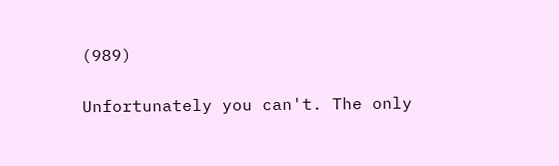(989)

Unfortunately you can't. The only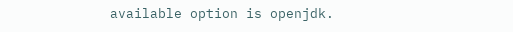available option is openjdk.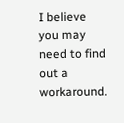I believe you may need to find out a workaround.